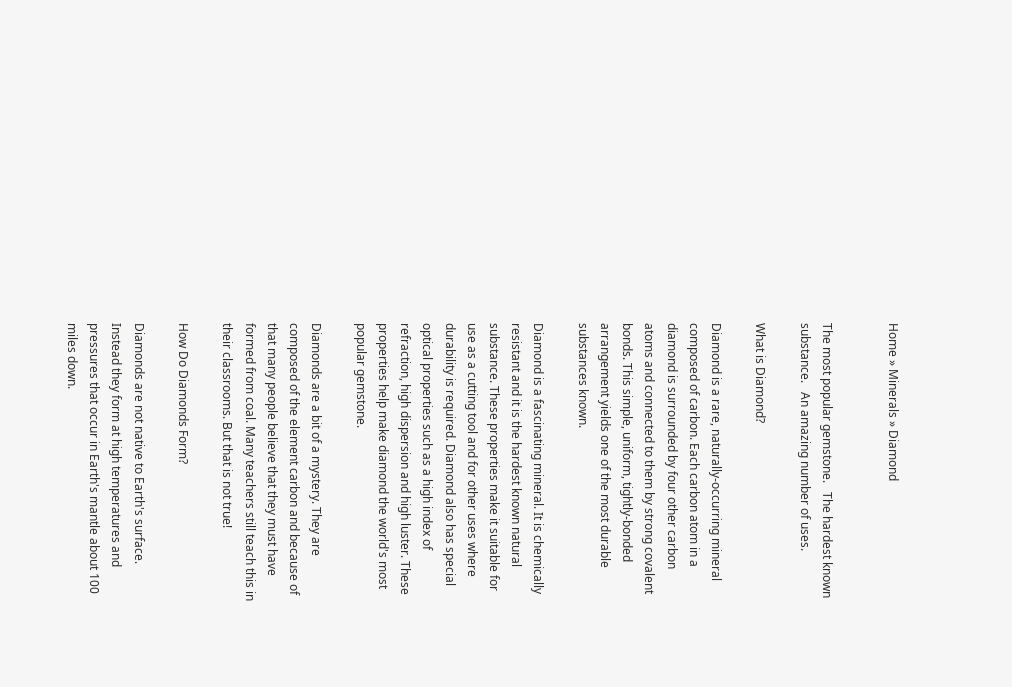Home » Minerals » Diamond


The most popular gemstone.   The hardest known substance.   An amazing number of uses.

What is Diamond?

Diamond is a rare, naturally-occurring mineral composed of carbon. Each carbon atom in a diamond is surrounded by four other carbon atoms and connected to them by strong covalent bonds. This simple, uniform, tightly-bonded arrangement yields one of the most durable substances known.

Diamond is a fascinating mineral. It is chemically resistant and it is the hardest known natural substance. These properties make it suitable for use as a cutting tool and for other uses where durability is required. Diamond also has special optical properties such as a high index of refraction, high dispersion and high luster. These properties help make diamond the world's most popular gemstone.

Diamonds are a bit of a mystery. They are composed of the element carbon and because of that many people believe that they must have formed from coal. Many teachers still teach this in their classrooms. But that is not true!

How Do Diamonds Form?

Diamonds are not native to Earth's surface. Instead they form at high temperatures and pressures that occur in Earth's mantle about 100 miles down.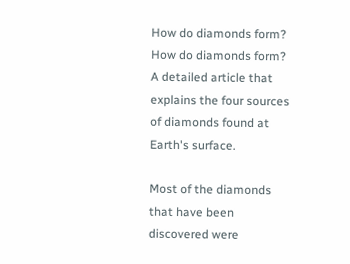How do diamonds form?
How do diamonds form?
A detailed article that explains the four sources of diamonds found at Earth's surface.

Most of the diamonds that have been discovered were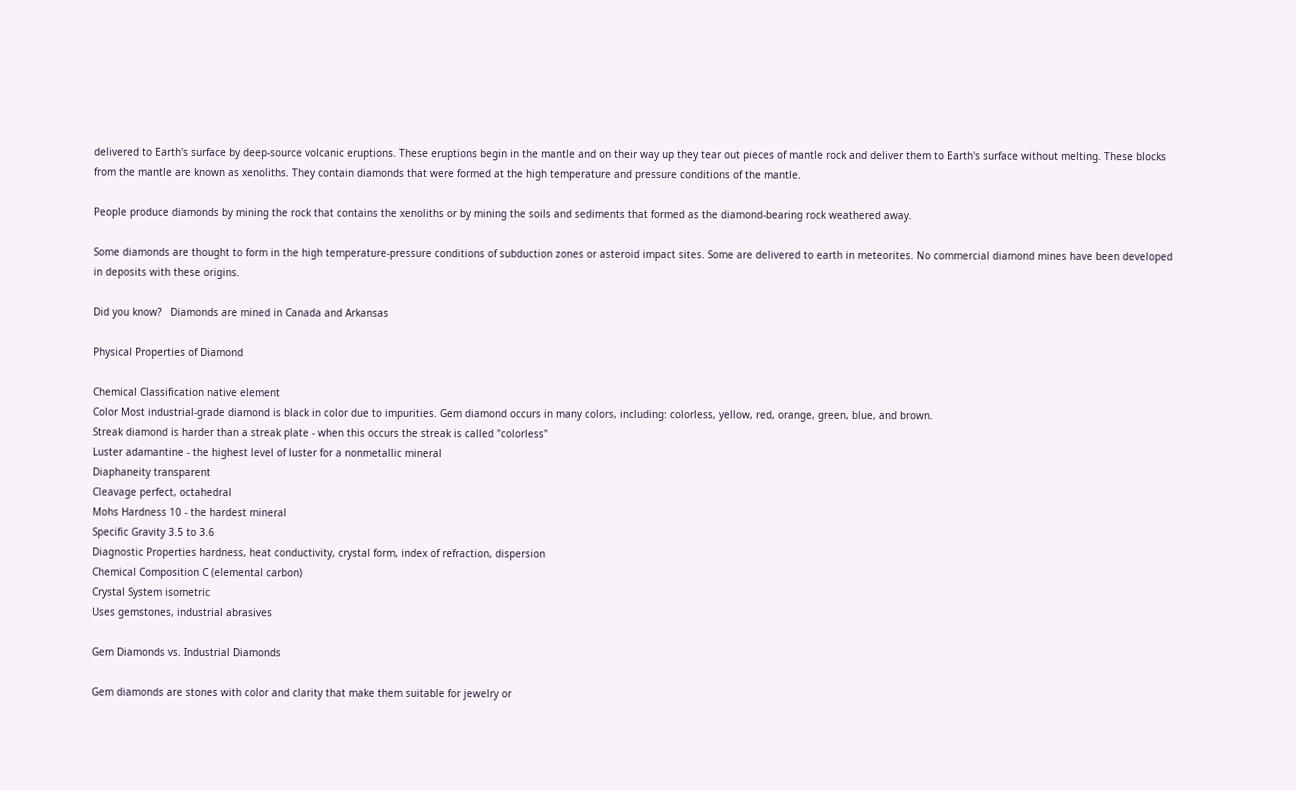delivered to Earth's surface by deep-source volcanic eruptions. These eruptions begin in the mantle and on their way up they tear out pieces of mantle rock and deliver them to Earth's surface without melting. These blocks from the mantle are known as xenoliths. They contain diamonds that were formed at the high temperature and pressure conditions of the mantle.

People produce diamonds by mining the rock that contains the xenoliths or by mining the soils and sediments that formed as the diamond-bearing rock weathered away.

Some diamonds are thought to form in the high temperature-pressure conditions of subduction zones or asteroid impact sites. Some are delivered to earth in meteorites. No commercial diamond mines have been developed in deposits with these origins.

Did you know?   Diamonds are mined in Canada and Arkansas

Physical Properties of Diamond

Chemical Classification native element
Color Most industrial-grade diamond is black in color due to impurities. Gem diamond occurs in many colors, including: colorless, yellow, red, orange, green, blue, and brown.
Streak diamond is harder than a streak plate - when this occurs the streak is called "colorless"
Luster adamantine - the highest level of luster for a nonmetallic mineral
Diaphaneity transparent
Cleavage perfect, octahedral
Mohs Hardness 10 - the hardest mineral
Specific Gravity 3.5 to 3.6
Diagnostic Properties hardness, heat conductivity, crystal form, index of refraction, dispersion
Chemical Composition C (elemental carbon)
Crystal System isometric
Uses gemstones, industrial abrasives

Gem Diamonds vs. Industrial Diamonds

Gem diamonds are stones with color and clarity that make them suitable for jewelry or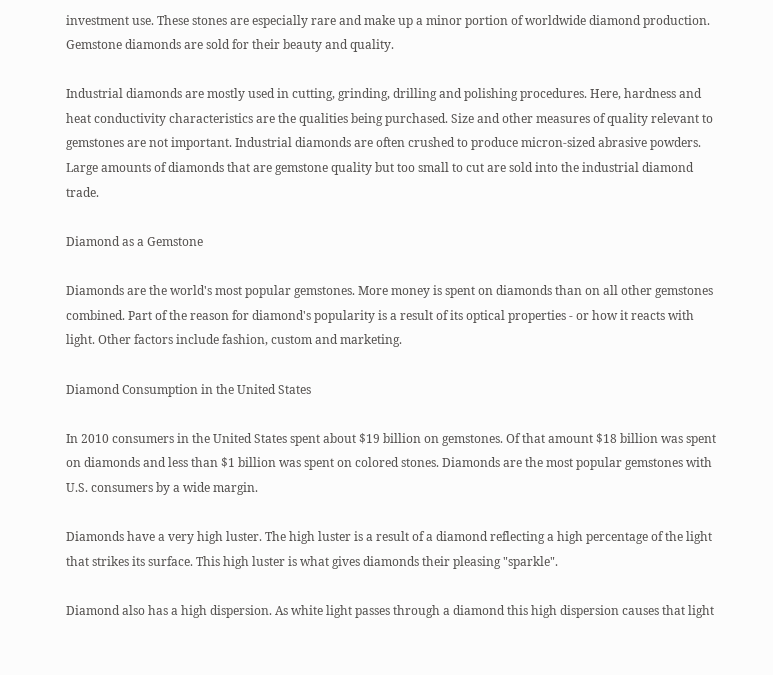investment use. These stones are especially rare and make up a minor portion of worldwide diamond production. Gemstone diamonds are sold for their beauty and quality.

Industrial diamonds are mostly used in cutting, grinding, drilling and polishing procedures. Here, hardness and heat conductivity characteristics are the qualities being purchased. Size and other measures of quality relevant to gemstones are not important. Industrial diamonds are often crushed to produce micron-sized abrasive powders. Large amounts of diamonds that are gemstone quality but too small to cut are sold into the industrial diamond trade.

Diamond as a Gemstone

Diamonds are the world's most popular gemstones. More money is spent on diamonds than on all other gemstones combined. Part of the reason for diamond's popularity is a result of its optical properties - or how it reacts with light. Other factors include fashion, custom and marketing.

Diamond Consumption in the United States

In 2010 consumers in the United States spent about $19 billion on gemstones. Of that amount $18 billion was spent on diamonds and less than $1 billion was spent on colored stones. Diamonds are the most popular gemstones with U.S. consumers by a wide margin.

Diamonds have a very high luster. The high luster is a result of a diamond reflecting a high percentage of the light that strikes its surface. This high luster is what gives diamonds their pleasing "sparkle".

Diamond also has a high dispersion. As white light passes through a diamond this high dispersion causes that light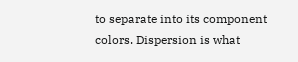to separate into its component colors. Dispersion is what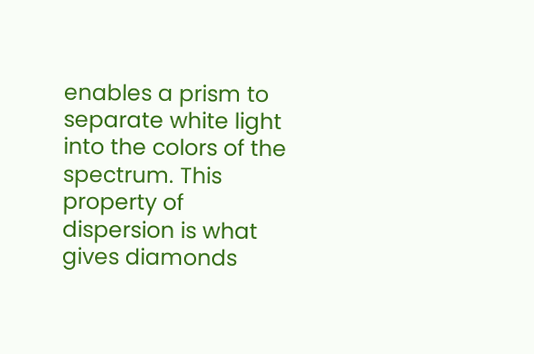enables a prism to separate white light into the colors of the spectrum. This property of dispersion is what gives diamonds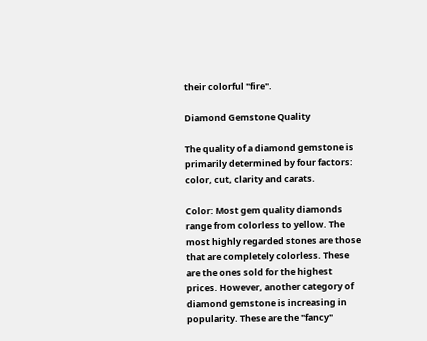their colorful "fire".

Diamond Gemstone Quality

The quality of a diamond gemstone is primarily determined by four factors: color, cut, clarity and carats.

Color: Most gem quality diamonds range from colorless to yellow. The most highly regarded stones are those that are completely colorless. These are the ones sold for the highest prices. However, another category of diamond gemstone is increasing in popularity. These are the "fancy"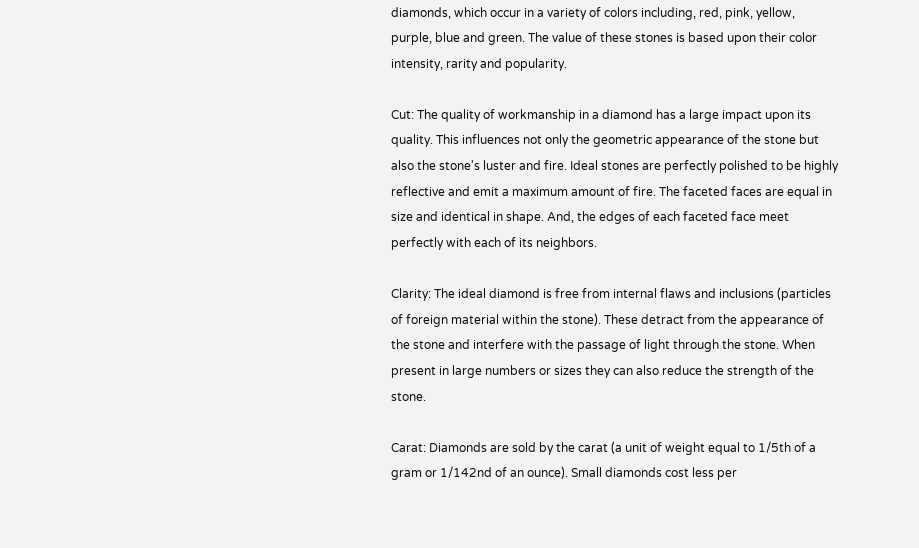diamonds, which occur in a variety of colors including, red, pink, yellow, purple, blue and green. The value of these stones is based upon their color intensity, rarity and popularity.

Cut: The quality of workmanship in a diamond has a large impact upon its quality. This influences not only the geometric appearance of the stone but also the stone's luster and fire. Ideal stones are perfectly polished to be highly reflective and emit a maximum amount of fire. The faceted faces are equal in size and identical in shape. And, the edges of each faceted face meet perfectly with each of its neighbors.

Clarity: The ideal diamond is free from internal flaws and inclusions (particles of foreign material within the stone). These detract from the appearance of the stone and interfere with the passage of light through the stone. When present in large numbers or sizes they can also reduce the strength of the stone.

Carat: Diamonds are sold by the carat (a unit of weight equal to 1/5th of a gram or 1/142nd of an ounce). Small diamonds cost less per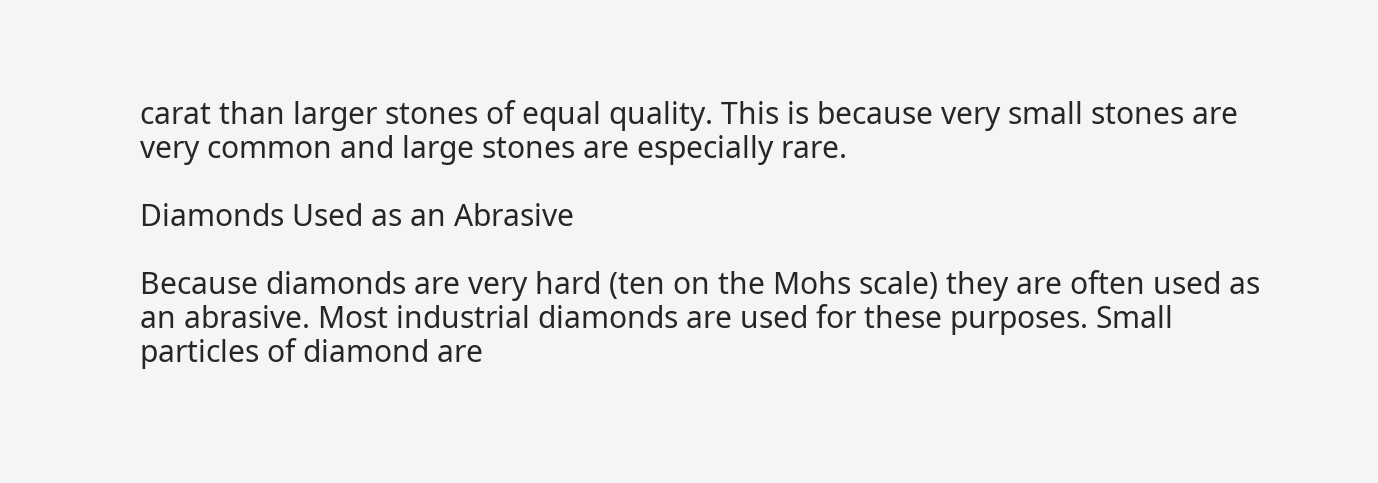carat than larger stones of equal quality. This is because very small stones are very common and large stones are especially rare.

Diamonds Used as an Abrasive

Because diamonds are very hard (ten on the Mohs scale) they are often used as an abrasive. Most industrial diamonds are used for these purposes. Small particles of diamond are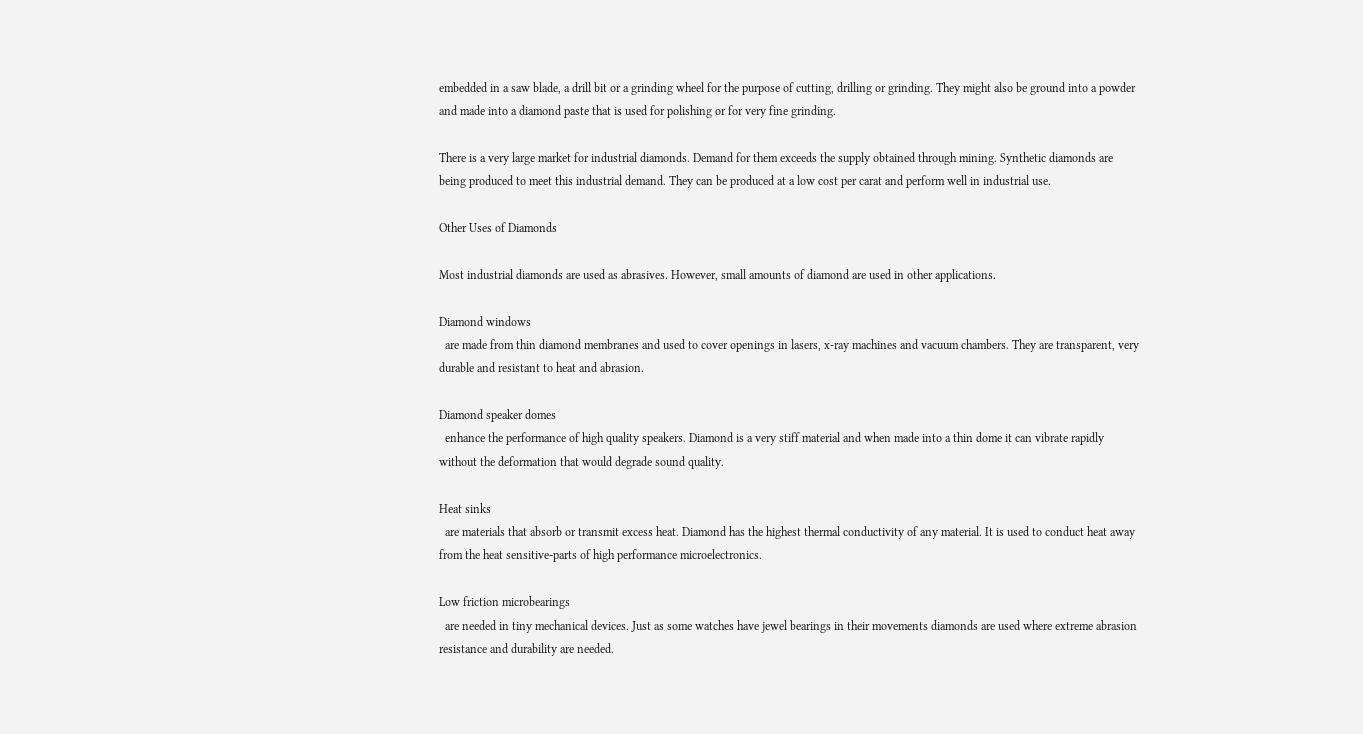embedded in a saw blade, a drill bit or a grinding wheel for the purpose of cutting, drilling or grinding. They might also be ground into a powder and made into a diamond paste that is used for polishing or for very fine grinding.

There is a very large market for industrial diamonds. Demand for them exceeds the supply obtained through mining. Synthetic diamonds are being produced to meet this industrial demand. They can be produced at a low cost per carat and perform well in industrial use.

Other Uses of Diamonds

Most industrial diamonds are used as abrasives. However, small amounts of diamond are used in other applications.

Diamond windows
  are made from thin diamond membranes and used to cover openings in lasers, x-ray machines and vacuum chambers. They are transparent, very durable and resistant to heat and abrasion.

Diamond speaker domes
  enhance the performance of high quality speakers. Diamond is a very stiff material and when made into a thin dome it can vibrate rapidly without the deformation that would degrade sound quality.

Heat sinks
  are materials that absorb or transmit excess heat. Diamond has the highest thermal conductivity of any material. It is used to conduct heat away from the heat sensitive-parts of high performance microelectronics.

Low friction microbearings
  are needed in tiny mechanical devices. Just as some watches have jewel bearings in their movements diamonds are used where extreme abrasion resistance and durability are needed.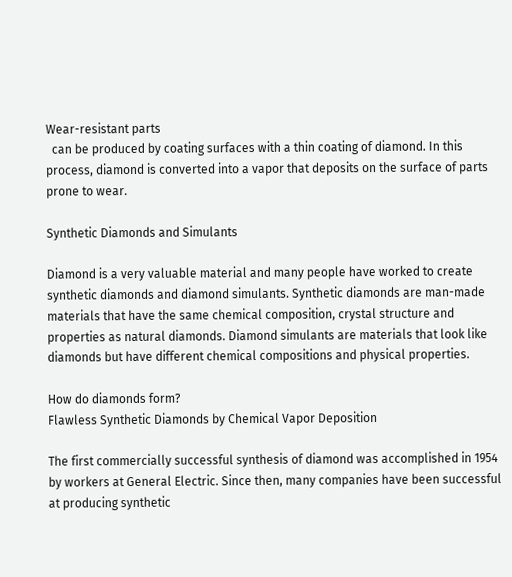Wear-resistant parts
  can be produced by coating surfaces with a thin coating of diamond. In this process, diamond is converted into a vapor that deposits on the surface of parts prone to wear.

Synthetic Diamonds and Simulants

Diamond is a very valuable material and many people have worked to create synthetic diamonds and diamond simulants. Synthetic diamonds are man-made materials that have the same chemical composition, crystal structure and properties as natural diamonds. Diamond simulants are materials that look like diamonds but have different chemical compositions and physical properties.

How do diamonds form?
Flawless Synthetic Diamonds by Chemical Vapor Deposition

The first commercially successful synthesis of diamond was accomplished in 1954 by workers at General Electric. Since then, many companies have been successful at producing synthetic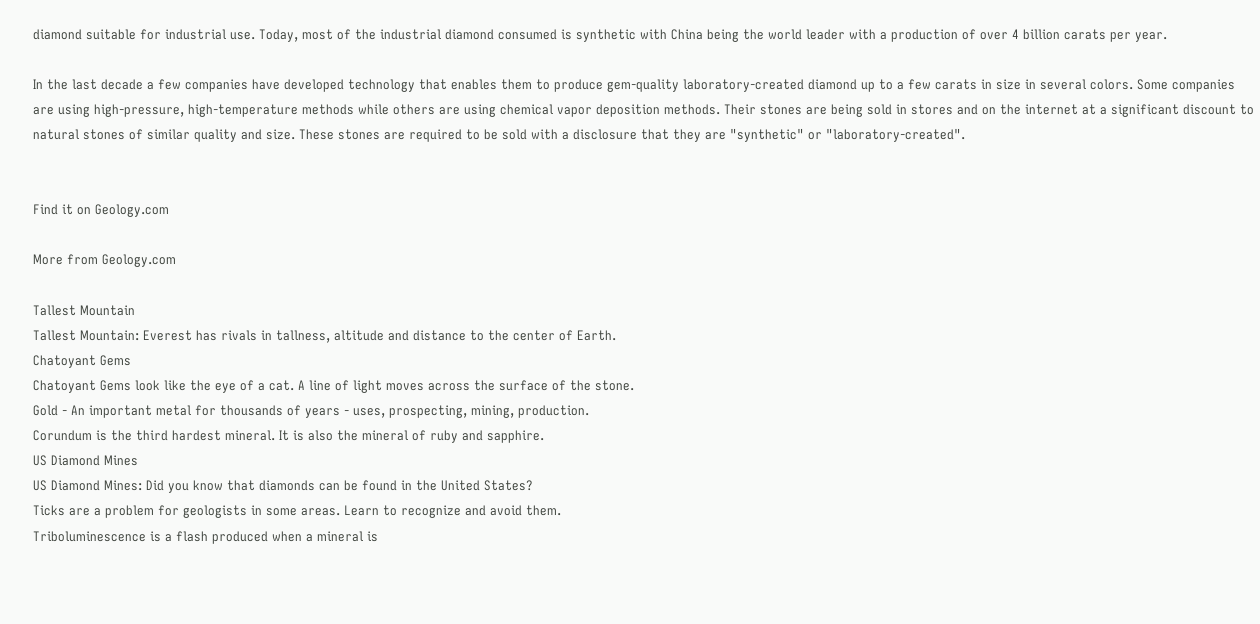diamond suitable for industrial use. Today, most of the industrial diamond consumed is synthetic with China being the world leader with a production of over 4 billion carats per year.

In the last decade a few companies have developed technology that enables them to produce gem-quality laboratory-created diamond up to a few carats in size in several colors. Some companies are using high-pressure, high-temperature methods while others are using chemical vapor deposition methods. Their stones are being sold in stores and on the internet at a significant discount to natural stones of similar quality and size. These stones are required to be sold with a disclosure that they are "synthetic" or "laboratory-created".


Find it on Geology.com

More from Geology.com

Tallest Mountain
Tallest Mountain: Everest has rivals in tallness, altitude and distance to the center of Earth.
Chatoyant Gems
Chatoyant Gems look like the eye of a cat. A line of light moves across the surface of the stone.
Gold - An important metal for thousands of years - uses, prospecting, mining, production.
Corundum is the third hardest mineral. It is also the mineral of ruby and sapphire.
US Diamond Mines
US Diamond Mines: Did you know that diamonds can be found in the United States?
Ticks are a problem for geologists in some areas. Learn to recognize and avoid them.
Triboluminescence is a flash produced when a mineral is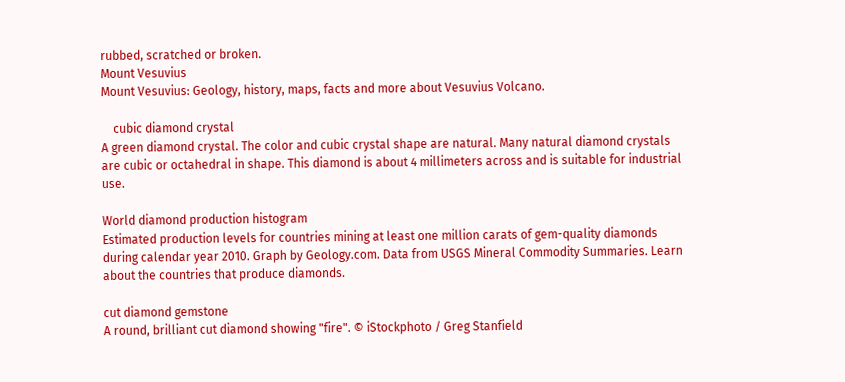rubbed, scratched or broken.
Mount Vesuvius
Mount Vesuvius: Geology, history, maps, facts and more about Vesuvius Volcano.

    cubic diamond crystal
A green diamond crystal. The color and cubic crystal shape are natural. Many natural diamond crystals are cubic or octahedral in shape. This diamond is about 4 millimeters across and is suitable for industrial use.

World diamond production histogram
Estimated production levels for countries mining at least one million carats of gem-quality diamonds during calendar year 2010. Graph by Geology.com. Data from USGS Mineral Commodity Summaries. Learn about the countries that produce diamonds.

cut diamond gemstone
A round, brilliant cut diamond showing "fire". © iStockphoto / Greg Stanfield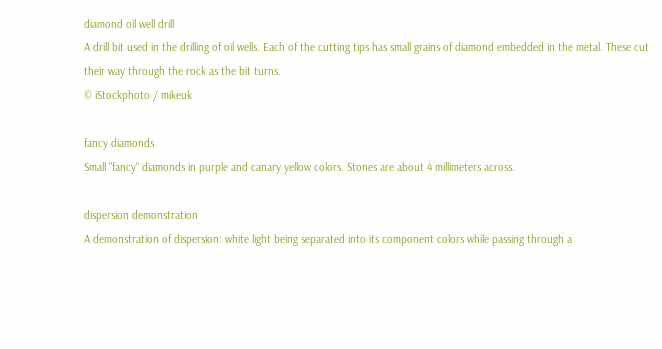diamond oil well drill
A drill bit used in the drilling of oil wells. Each of the cutting tips has small grains of diamond embedded in the metal. These cut their way through the rock as the bit turns.
© iStockphoto / mikeuk

fancy diamonds
Small "fancy" diamonds in purple and canary yellow colors. Stones are about 4 millimeters across.

dispersion demonstration
A demonstration of dispersion: white light being separated into its component colors while passing through a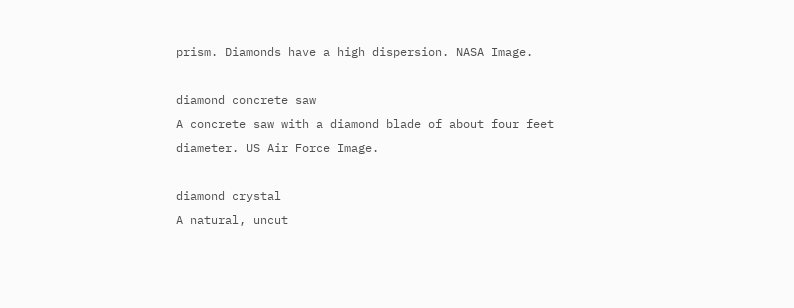prism. Diamonds have a high dispersion. NASA Image.

diamond concrete saw
A concrete saw with a diamond blade of about four feet diameter. US Air Force Image.

diamond crystal
A natural, uncut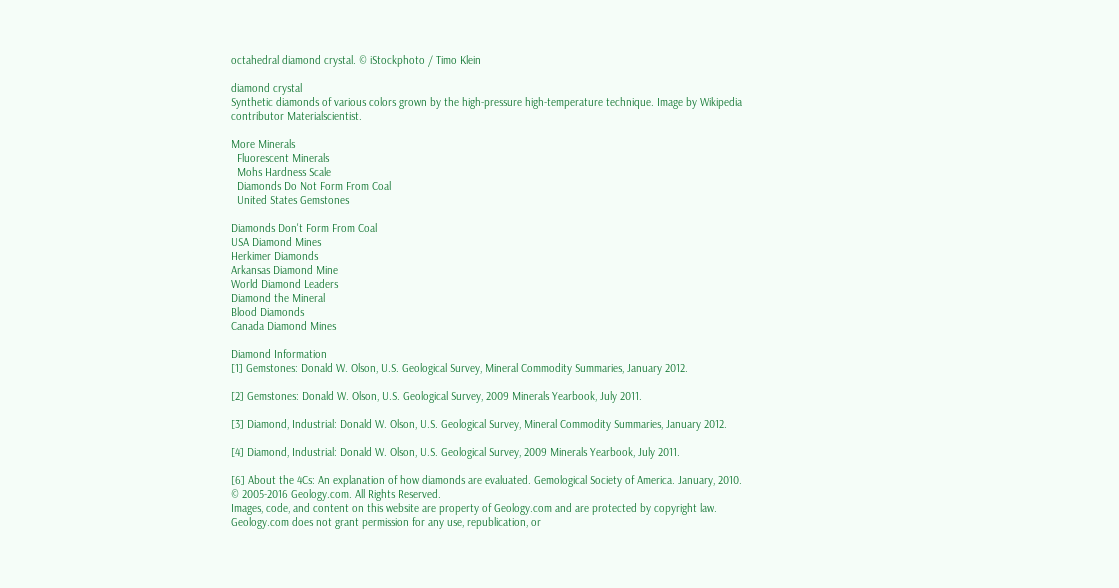octahedral diamond crystal. © iStockphoto / Timo Klein

diamond crystal
Synthetic diamonds of various colors grown by the high-pressure high-temperature technique. Image by Wikipedia contributor Materialscientist.

More Minerals
  Fluorescent Minerals
  Mohs Hardness Scale
  Diamonds Do Not Form From Coal
  United States Gemstones

Diamonds Don't Form From Coal
USA Diamond Mines
Herkimer Diamonds
Arkansas Diamond Mine
World Diamond Leaders
Diamond the Mineral
Blood Diamonds
Canada Diamond Mines

Diamond Information
[1] Gemstones: Donald W. Olson, U.S. Geological Survey, Mineral Commodity Summaries, January 2012.

[2] Gemstones: Donald W. Olson, U.S. Geological Survey, 2009 Minerals Yearbook, July 2011.

[3] Diamond, Industrial: Donald W. Olson, U.S. Geological Survey, Mineral Commodity Summaries, January 2012.

[4] Diamond, Industrial: Donald W. Olson, U.S. Geological Survey, 2009 Minerals Yearbook, July 2011.

[6] About the 4Cs: An explanation of how diamonds are evaluated. Gemological Society of America. January, 2010.
© 2005-2016 Geology.com. All Rights Reserved.
Images, code, and content on this website are property of Geology.com and are protected by copyright law.
Geology.com does not grant permission for any use, republication, or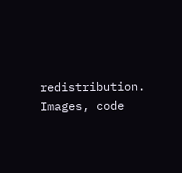redistribution.
Images, code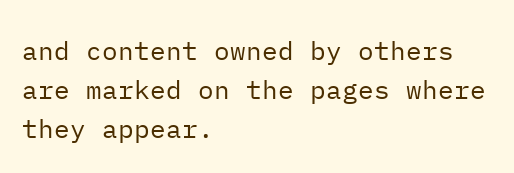and content owned by others are marked on the pages where they appear.